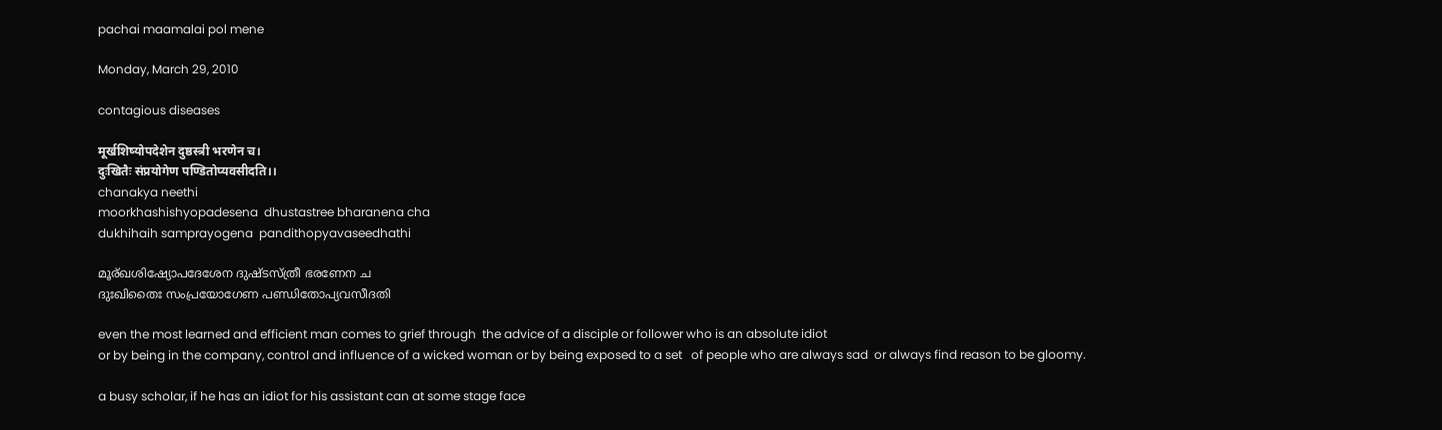pachai maamalai pol mene

Monday, March 29, 2010

contagious diseases

मूर्खशिष्योपदेशेन दुष्ठस्त्री भरणेन च।
दुःखितैः संप्रयोगेण पण्डितोप्यवसीदति।।
chanakya neethi
moorkhashishyopadesena  dhustastree bharanena cha
dukhihaih samprayogena  pandithopyavaseedhathi

മൂര്ഖശിഷ്യോപദേശേന ദുഷ്ടസ്ത്രീ ഭരണേന ച
ദുഃഖിതൈഃ സംപ്രയോഗേണ പണ്ഡിതോപ്യവസീദതി

even the most learned and efficient man comes to grief through  the advice of a disciple or follower who is an absolute idiot
or by being in the company, control and influence of a wicked woman or by being exposed to a set   of people who are always sad  or always find reason to be gloomy.

a busy scholar, if he has an idiot for his assistant can at some stage face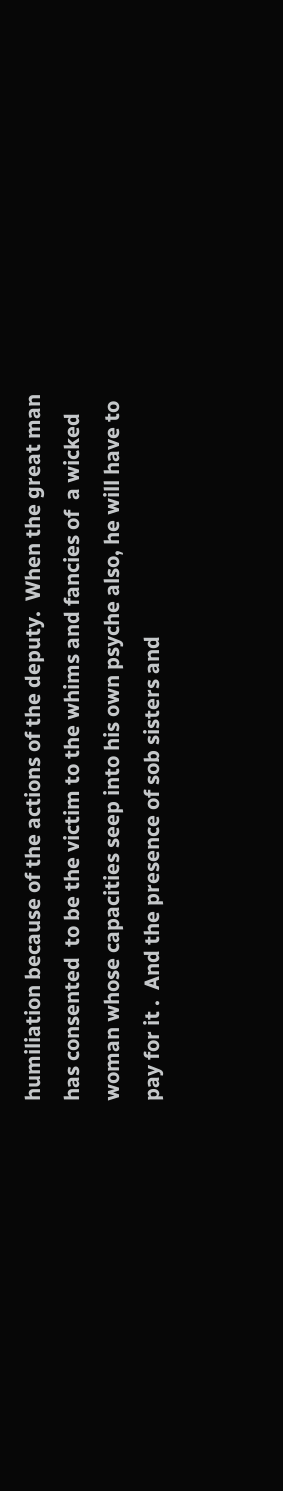humiliation because of the actions of the deputy.  When the great man has consented  to be the victim to the whims and fancies of  a wicked woman whose capacities seep into his own psyche also, he will have to pay for it .  And the presence of sob sisters and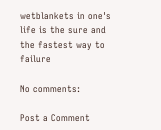wetblankets in one's life is the sure and the fastest way to failure

No comments:

Post a Comment